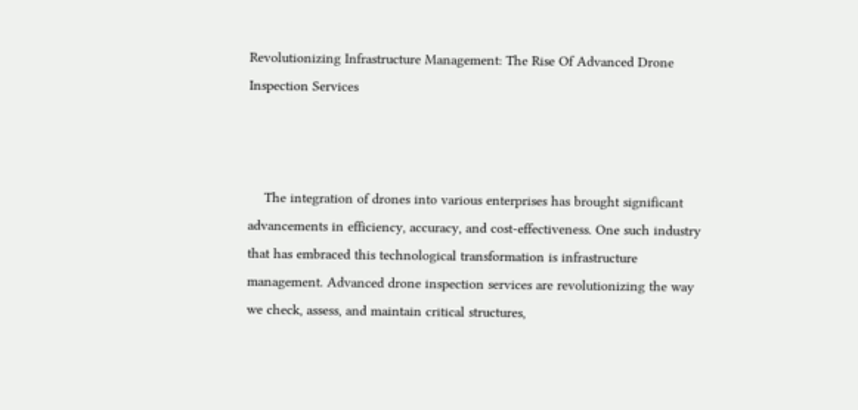Revolutionizing Infrastructure Management: The Rise Of Advanced Drone Inspection Services



    The integration of drones into various enterprises has brought significant advancements in efficiency, accuracy, and cost-effectiveness. One such industry that has embraced this technological transformation is infrastructure management. Advanced drone inspection services are revolutionizing the way we check, assess, and maintain critical structures,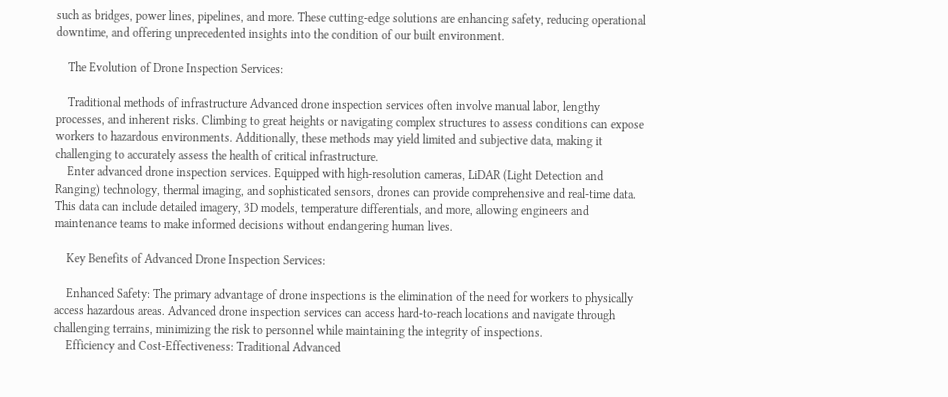such as bridges, power lines, pipelines, and more. These cutting-edge solutions are enhancing safety, reducing operational downtime, and offering unprecedented insights into the condition of our built environment.

    The Evolution of Drone Inspection Services:

    Traditional methods of infrastructure Advanced drone inspection services often involve manual labor, lengthy processes, and inherent risks. Climbing to great heights or navigating complex structures to assess conditions can expose workers to hazardous environments. Additionally, these methods may yield limited and subjective data, making it challenging to accurately assess the health of critical infrastructure.
    Enter advanced drone inspection services. Equipped with high-resolution cameras, LiDAR (Light Detection and Ranging) technology, thermal imaging, and sophisticated sensors, drones can provide comprehensive and real-time data. This data can include detailed imagery, 3D models, temperature differentials, and more, allowing engineers and maintenance teams to make informed decisions without endangering human lives.

    Key Benefits of Advanced Drone Inspection Services:

    Enhanced Safety: The primary advantage of drone inspections is the elimination of the need for workers to physically access hazardous areas. Advanced drone inspection services can access hard-to-reach locations and navigate through challenging terrains, minimizing the risk to personnel while maintaining the integrity of inspections.
    Efficiency and Cost-Effectiveness: Traditional Advanced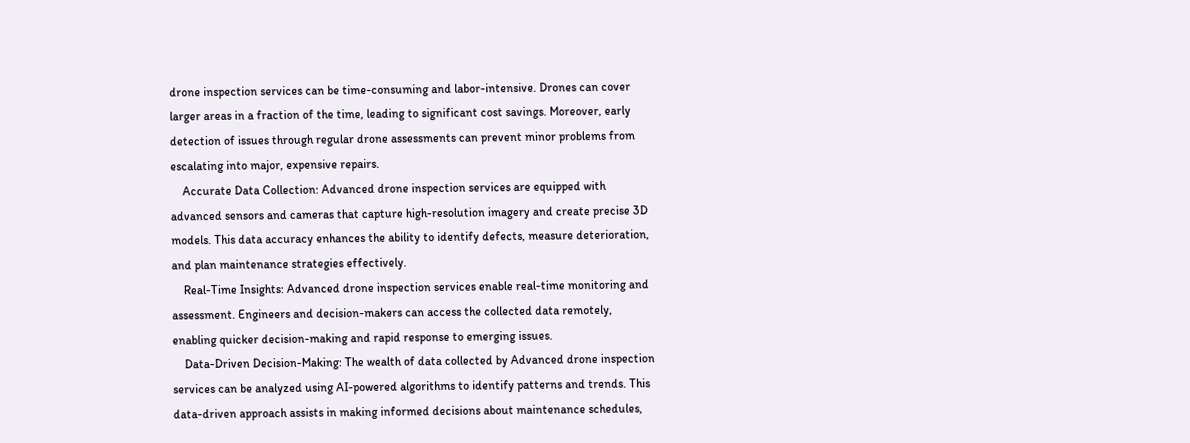drone inspection services can be time-consuming and labor-intensive. Drones can cover larger areas in a fraction of the time, leading to significant cost savings. Moreover, early detection of issues through regular drone assessments can prevent minor problems from escalating into major, expensive repairs.
    Accurate Data Collection: Advanced drone inspection services are equipped with advanced sensors and cameras that capture high-resolution imagery and create precise 3D models. This data accuracy enhances the ability to identify defects, measure deterioration, and plan maintenance strategies effectively.
    Real-Time Insights: Advanced drone inspection services enable real-time monitoring and assessment. Engineers and decision-makers can access the collected data remotely, enabling quicker decision-making and rapid response to emerging issues.
    Data-Driven Decision-Making: The wealth of data collected by Advanced drone inspection services can be analyzed using AI-powered algorithms to identify patterns and trends. This data-driven approach assists in making informed decisions about maintenance schedules,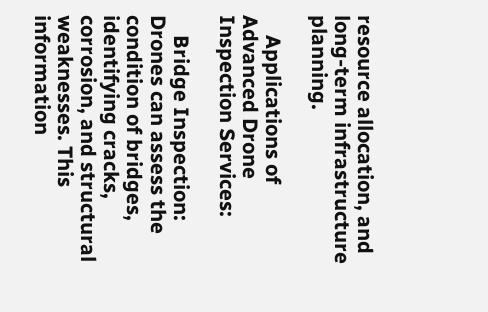resource allocation, and long-term infrastructure planning.

    Applications of Advanced Drone Inspection Services:

    Bridge Inspection: Drones can assess the condition of bridges, identifying cracks, corrosion, and structural weaknesses. This information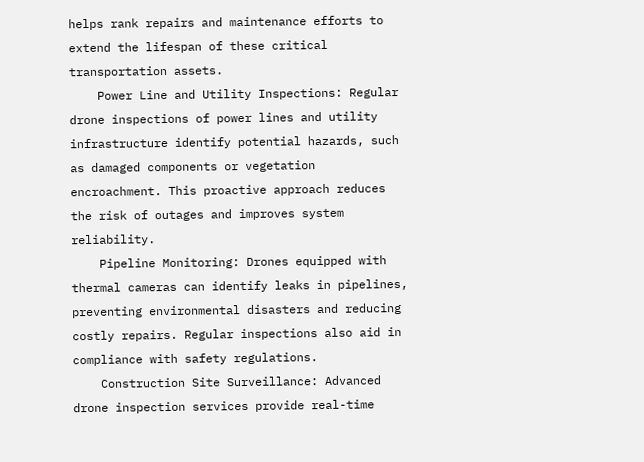helps rank repairs and maintenance efforts to extend the lifespan of these critical transportation assets.
    Power Line and Utility Inspections: Regular drone inspections of power lines and utility infrastructure identify potential hazards, such as damaged components or vegetation encroachment. This proactive approach reduces the risk of outages and improves system reliability.
    Pipeline Monitoring: Drones equipped with thermal cameras can identify leaks in pipelines, preventing environmental disasters and reducing costly repairs. Regular inspections also aid in compliance with safety regulations.
    Construction Site Surveillance: Advanced drone inspection services provide real-time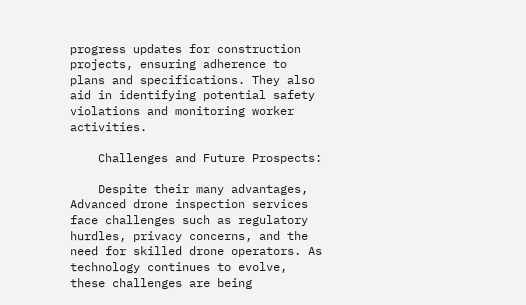progress updates for construction projects, ensuring adherence to plans and specifications. They also aid in identifying potential safety violations and monitoring worker activities.

    Challenges and Future Prospects:

    Despite their many advantages, Advanced drone inspection services face challenges such as regulatory hurdles, privacy concerns, and the need for skilled drone operators. As technology continues to evolve, these challenges are being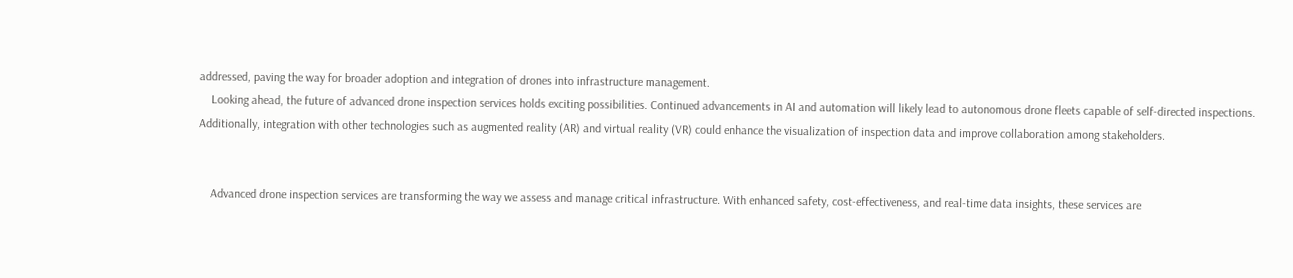addressed, paving the way for broader adoption and integration of drones into infrastructure management.
    Looking ahead, the future of advanced drone inspection services holds exciting possibilities. Continued advancements in AI and automation will likely lead to autonomous drone fleets capable of self-directed inspections. Additionally, integration with other technologies such as augmented reality (AR) and virtual reality (VR) could enhance the visualization of inspection data and improve collaboration among stakeholders.


    Advanced drone inspection services are transforming the way we assess and manage critical infrastructure. With enhanced safety, cost-effectiveness, and real-time data insights, these services are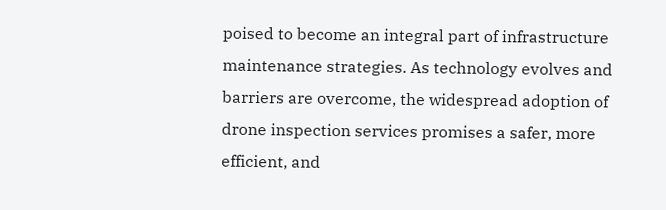poised to become an integral part of infrastructure maintenance strategies. As technology evolves and barriers are overcome, the widespread adoption of drone inspection services promises a safer, more efficient, and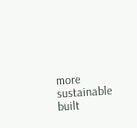more sustainable built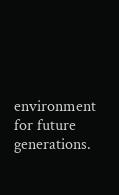environment for future generations.